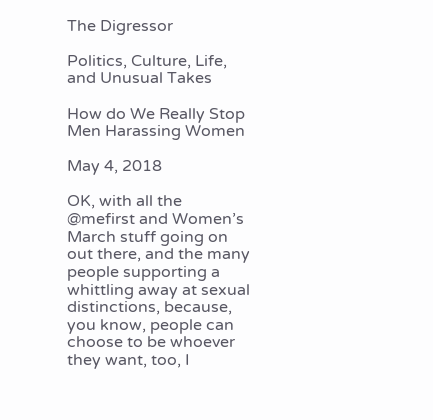The Digressor

Politics, Culture, Life, and Unusual Takes

How do We Really Stop Men Harassing Women

May 4, 2018

OK, with all the @mefirst and Women’s March stuff going on out there, and the many people supporting a whittling away at sexual distinctions, because, you know, people can choose to be whoever they want, too, I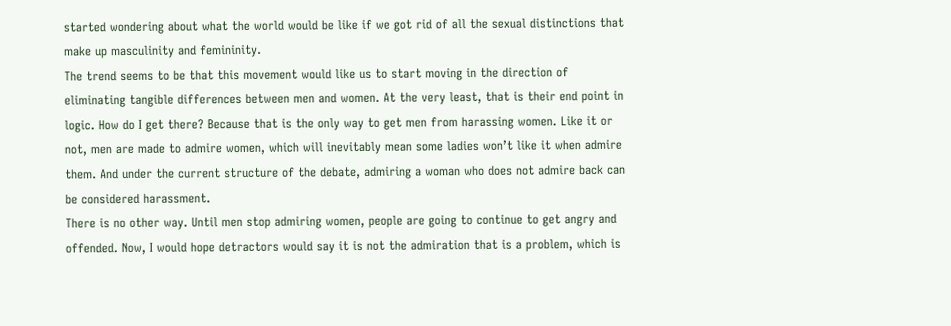started wondering about what the world would be like if we got rid of all the sexual distinctions that make up masculinity and femininity.
The trend seems to be that this movement would like us to start moving in the direction of eliminating tangible differences between men and women. At the very least, that is their end point in logic. How do I get there? Because that is the only way to get men from harassing women. Like it or not, men are made to admire women, which will inevitably mean some ladies won’t like it when admire them. And under the current structure of the debate, admiring a woman who does not admire back can be considered harassment.
There is no other way. Until men stop admiring women, people are going to continue to get angry and offended. Now, I would hope detractors would say it is not the admiration that is a problem, which is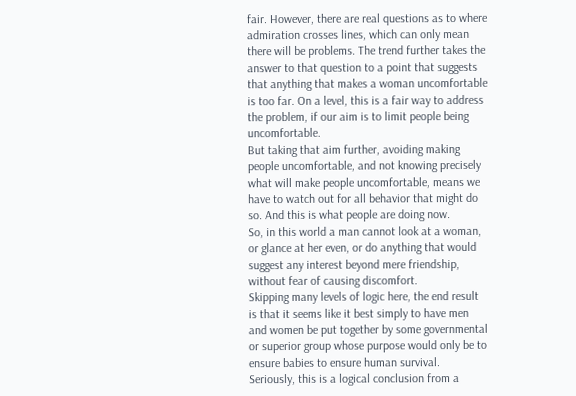fair. However, there are real questions as to where admiration crosses lines, which can only mean there will be problems. The trend further takes the answer to that question to a point that suggests that anything that makes a woman uncomfortable is too far. On a level, this is a fair way to address the problem, if our aim is to limit people being uncomfortable.
But taking that aim further, avoiding making people uncomfortable, and not knowing precisely what will make people uncomfortable, means we have to watch out for all behavior that might do so. And this is what people are doing now.
So, in this world a man cannot look at a woman, or glance at her even, or do anything that would suggest any interest beyond mere friendship, without fear of causing discomfort.
Skipping many levels of logic here, the end result is that it seems like it best simply to have men and women be put together by some governmental or superior group whose purpose would only be to ensure babies to ensure human survival.
Seriously, this is a logical conclusion from a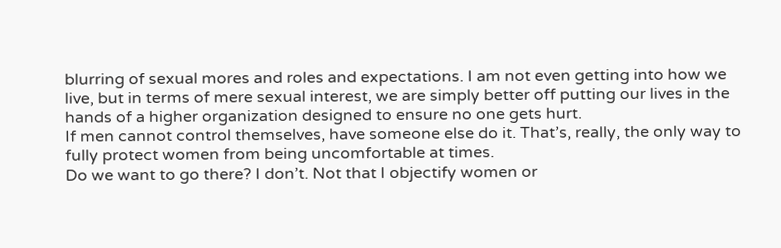blurring of sexual mores and roles and expectations. I am not even getting into how we live, but in terms of mere sexual interest, we are simply better off putting our lives in the hands of a higher organization designed to ensure no one gets hurt.
If men cannot control themselves, have someone else do it. That’s, really, the only way to fully protect women from being uncomfortable at times.
Do we want to go there? I don’t. Not that I objectify women or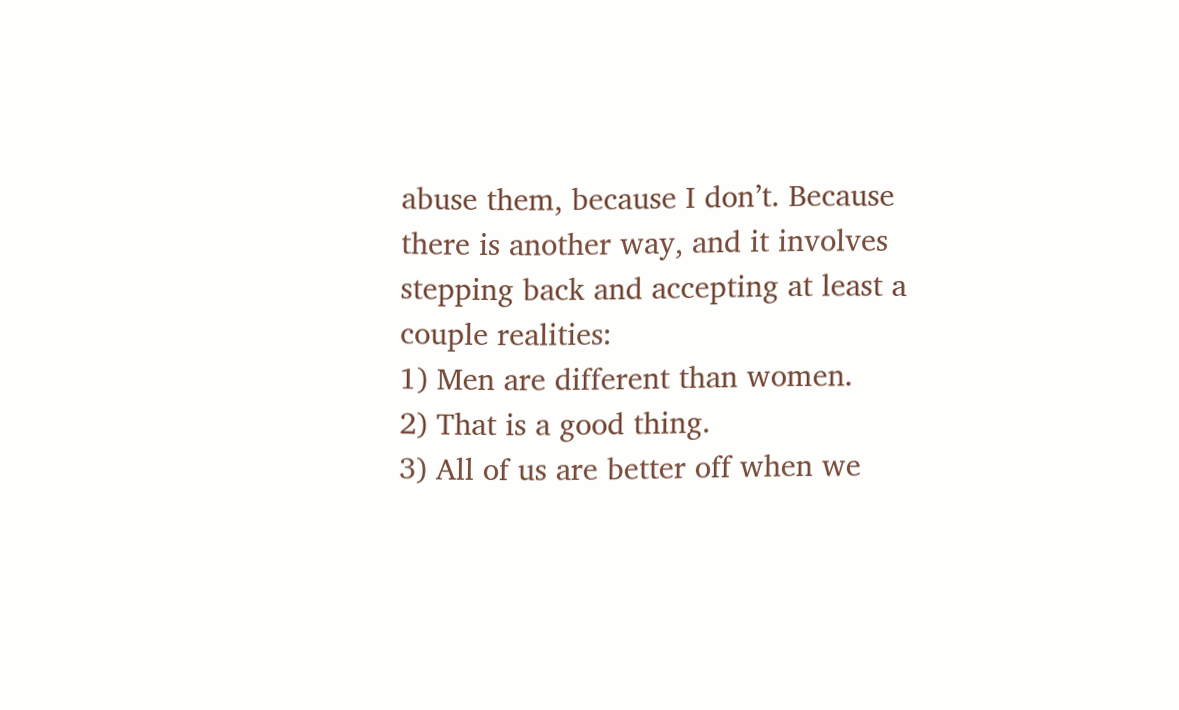abuse them, because I don’t. Because there is another way, and it involves stepping back and accepting at least a couple realities:
1) Men are different than women.
2) That is a good thing.
3) All of us are better off when we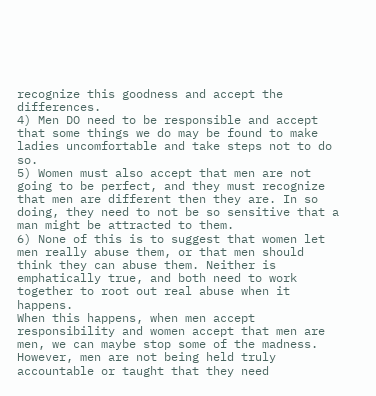recognize this goodness and accept the differences.
4) Men DO need to be responsible and accept that some things we do may be found to make ladies uncomfortable and take steps not to do so.
5) Women must also accept that men are not going to be perfect, and they must recognize that men are different then they are. In so doing, they need to not be so sensitive that a man might be attracted to them.
6) None of this is to suggest that women let men really abuse them, or that men should think they can abuse them. Neither is emphatically true, and both need to work together to root out real abuse when it happens.
When this happens, when men accept responsibility and women accept that men are men, we can maybe stop some of the madness. However, men are not being held truly accountable or taught that they need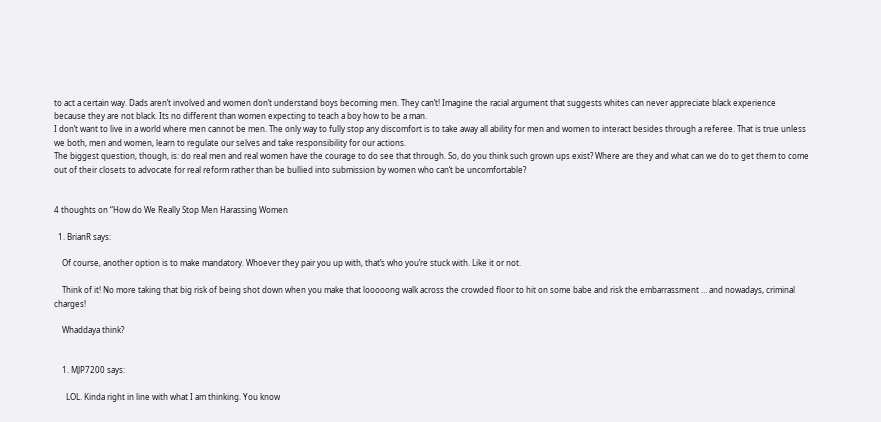to act a certain way. Dads aren’t involved and women don’t understand boys becoming men. They can’t! Imagine the racial argument that suggests whites can never appreciate black experience because they are not black. Its no different than women expecting to teach a boy how to be a man.
I don’t want to live in a world where men cannot be men. The only way to fully stop any discomfort is to take away all ability for men and women to interact besides through a referee. That is true unless we both, men and women, learn to regulate our selves and take responsibility for our actions.
The biggest question, though, is: do real men and real women have the courage to do see that through. So, do you think such grown ups exist? Where are they and what can we do to get them to come out of their closets to advocate for real reform rather than be bullied into submission by women who can’t be uncomfortable?


4 thoughts on “How do We Really Stop Men Harassing Women

  1. BrianR says:

    Of course, another option is to make mandatory. Whoever they pair you up with, that’s who you’re stuck with. Like it or not.

    Think of it! No more taking that big risk of being shot down when you make that looooong walk across the crowded floor to hit on some babe and risk the embarrassment … and nowadays, criminal charges!

    Whaddaya think?


    1. MJP7200 says:

      LOL. Kinda right in line with what I am thinking. You know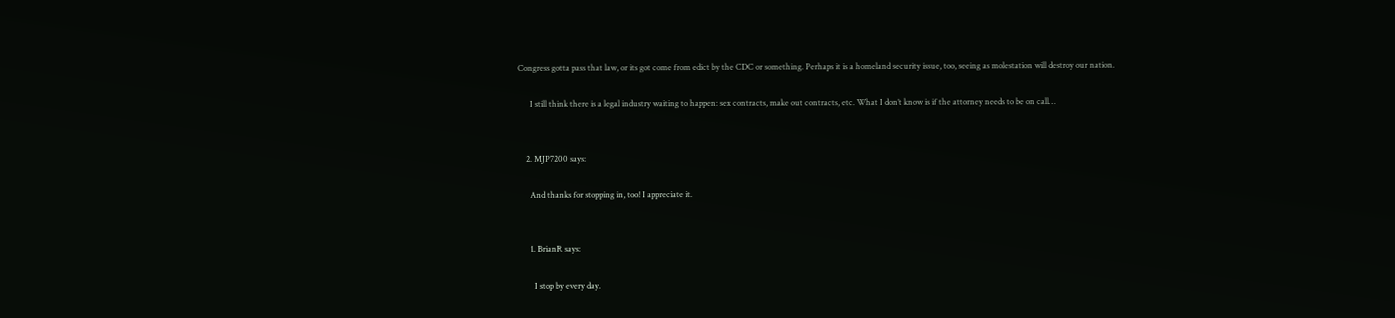Congress gotta pass that law, or its got come from edict by the CDC or something. Perhaps it is a homeland security issue, too, seeing as molestation will destroy our nation.

      I still think there is a legal industry waiting to happen: sex contracts, make out contracts, etc. What I don’t know is if the attorney needs to be on call…


    2. MJP7200 says:

      And thanks for stopping in, too! I appreciate it.


      1. BrianR says:

        I stop by every day.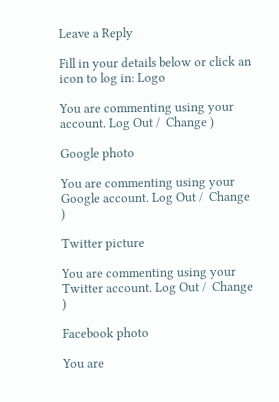Leave a Reply

Fill in your details below or click an icon to log in: Logo

You are commenting using your account. Log Out /  Change )

Google photo

You are commenting using your Google account. Log Out /  Change )

Twitter picture

You are commenting using your Twitter account. Log Out /  Change )

Facebook photo

You are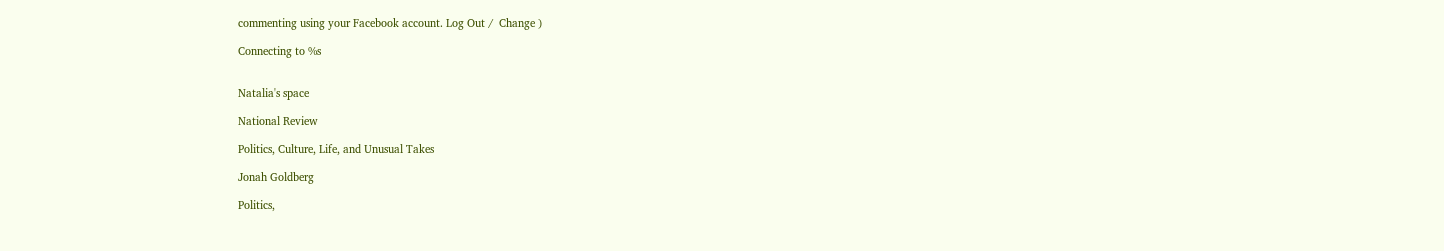commenting using your Facebook account. Log Out /  Change )

Connecting to %s


Natalia's space

National Review

Politics, Culture, Life, and Unusual Takes

Jonah Goldberg

Politics,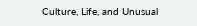Culture, Life, and Unusual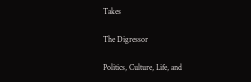Takes

The Digressor

Politics, Culture, Life, and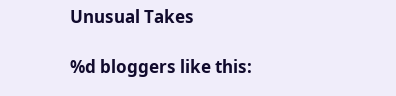Unusual Takes

%d bloggers like this: